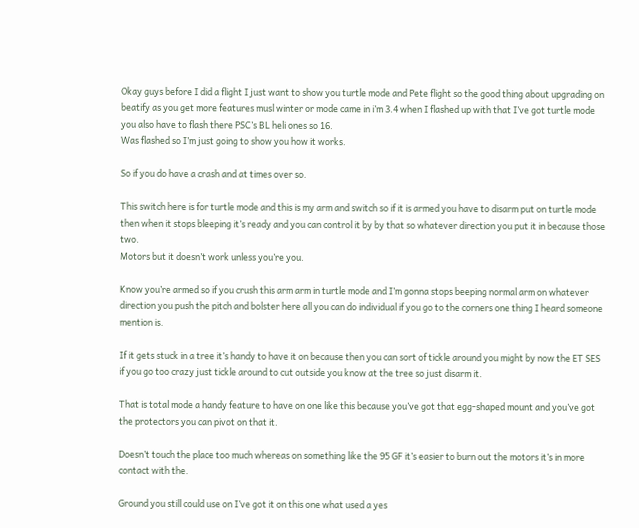Okay guys before I did a flight I just want to show you turtle mode and Pete flight so the good thing about upgrading on beatify as you get more features musl winter or mode came in i’m 3.4 when I flashed up with that I’ve got turtle mode you also have to flash there PSC’s BL heli ones so 16.
Was flashed so I’m just going to show you how it works.

So if you do have a crash and at times over so.

This switch here is for turtle mode and this is my arm and switch so if it is armed you have to disarm put on turtle mode then when it stops bleeping it’s ready and you can control it by by that so whatever direction you put it in because those two.
Motors but it doesn’t work unless you’re you.

Know you’re armed so if you crush this arm arm in turtle mode and I’m gonna stops beeping normal arm on whatever direction you push the pitch and bolster here all you can do individual if you go to the corners one thing I heard someone mention is.

If it gets stuck in a tree it’s handy to have it on because then you can sort of tickle around you might by now the ET SES if you go too crazy just tickle around to cut outside you know at the tree so just disarm it.

That is total mode a handy feature to have on one like this because you’ve got that egg-shaped mount and you’ve got the protectors you can pivot on that it.

Doesn’t touch the place too much whereas on something like the 95 GF it’s easier to burn out the motors it’s in more contact with the.

Ground you still could use on I’ve got it on this one what used a yes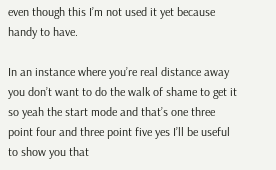even though this I’m not used it yet because handy to have.

In an instance where you’re real distance away you don’t want to do the walk of shame to get it so yeah the start mode and that’s one three point four and three point five yes I’ll be useful to show you that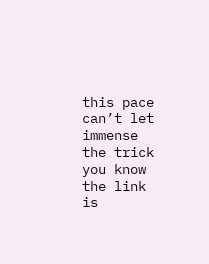this pace can’t let immense the trick you know the link is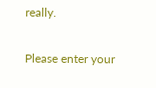really.


Please enter your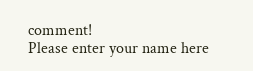comment!
Please enter your name here